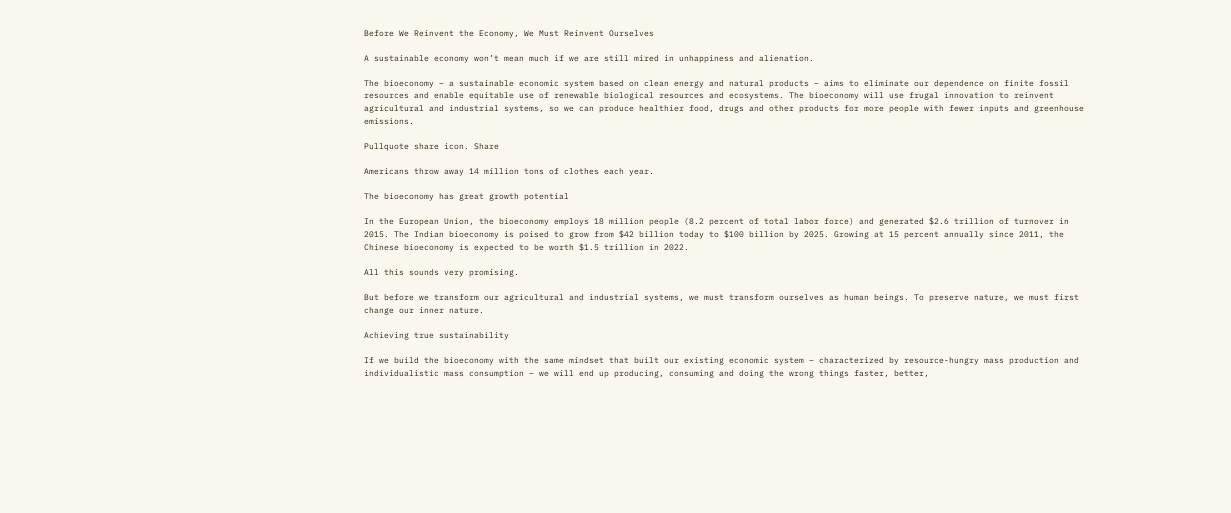Before We Reinvent the Economy, We Must Reinvent Ourselves

A sustainable economy won’t mean much if we are still mired in unhappiness and alienation.

The bioeconomy – a sustainable economic system based on clean energy and natural products – aims to eliminate our dependence on finite fossil resources and enable equitable use of renewable biological resources and ecosystems. The bioeconomy will use frugal innovation to reinvent agricultural and industrial systems, so we can produce healthier food, drugs and other products for more people with fewer inputs and greenhouse emissions.

Pullquote share icon. Share

Americans throw away 14 million tons of clothes each year.

The bioeconomy has great growth potential

In the European Union, the bioeconomy employs 18 million people (8.2 percent of total labor force) and generated $2.6 trillion of turnover in 2015. The Indian bioeconomy is poised to grow from $42 billion today to $100 billion by 2025. Growing at 15 percent annually since 2011, the Chinese bioeconomy is expected to be worth $1.5 trillion in 2022.

All this sounds very promising.

But before we transform our agricultural and industrial systems, we must transform ourselves as human beings. To preserve nature, we must first change our inner nature.

Achieving true sustainability

If we build the bioeconomy with the same mindset that built our existing economic system – characterized by resource-hungry mass production and individualistic mass consumption – we will end up producing, consuming and doing the wrong things faster, better,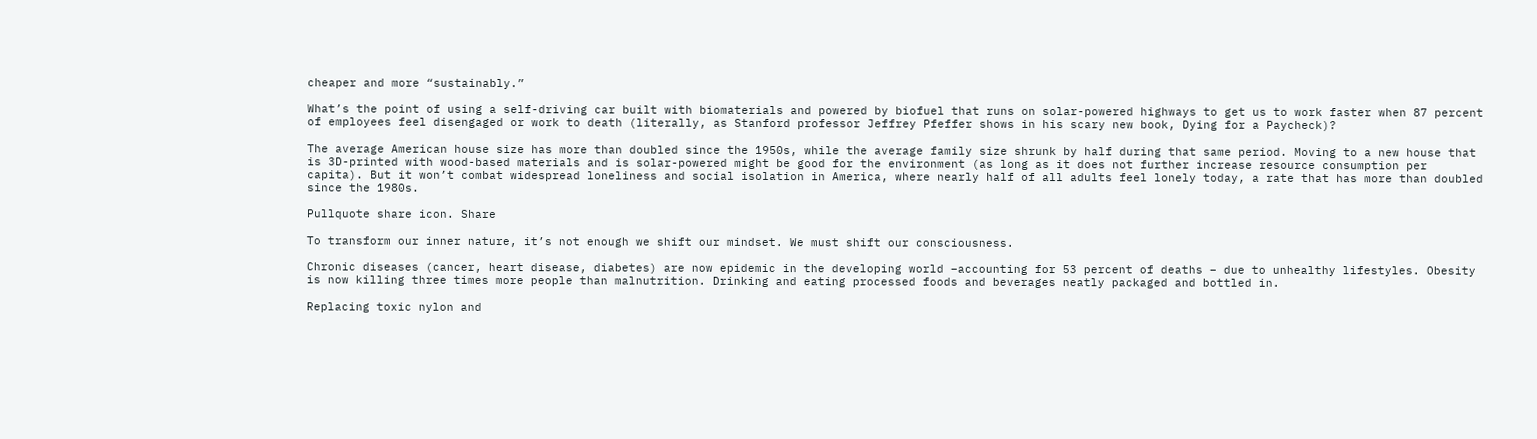cheaper and more “sustainably.”

What’s the point of using a self-driving car built with biomaterials and powered by biofuel that runs on solar-powered highways to get us to work faster when 87 percent of employees feel disengaged or work to death (literally, as Stanford professor Jeffrey Pfeffer shows in his scary new book, Dying for a Paycheck)?

The average American house size has more than doubled since the 1950s, while the average family size shrunk by half during that same period. Moving to a new house that is 3D-printed with wood-based materials and is solar-powered might be good for the environment (as long as it does not further increase resource consumption per capita). But it won’t combat widespread loneliness and social isolation in America, where nearly half of all adults feel lonely today, a rate that has more than doubled since the 1980s.

Pullquote share icon. Share

To transform our inner nature, it’s not enough we shift our mindset. We must shift our consciousness.

Chronic diseases (cancer, heart disease, diabetes) are now epidemic in the developing world –accounting for 53 percent of deaths – due to unhealthy lifestyles. Obesity is now killing three times more people than malnutrition. Drinking and eating processed foods and beverages neatly packaged and bottled in.

Replacing toxic nylon and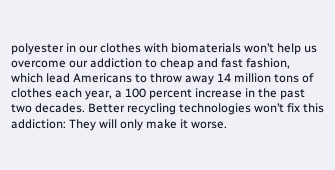polyester in our clothes with biomaterials won’t help us overcome our addiction to cheap and fast fashion, which lead Americans to throw away 14 million tons of clothes each year, a 100 percent increase in the past two decades. Better recycling technologies won’t fix this addiction: They will only make it worse.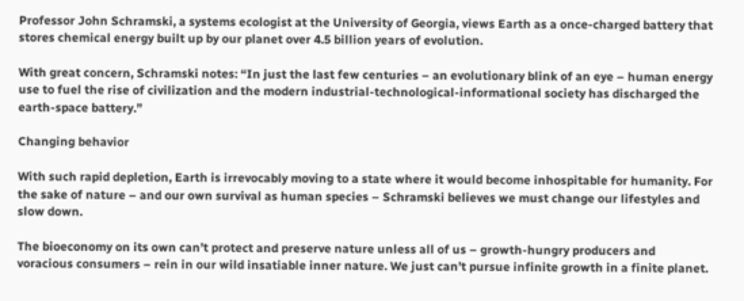Professor John Schramski, a systems ecologist at the University of Georgia, views Earth as a once-charged battery that stores chemical energy built up by our planet over 4.5 billion years of evolution.

With great concern, Schramski notes: “In just the last few centuries – an evolutionary blink of an eye – human energy use to fuel the rise of civilization and the modern industrial-technological-informational society has discharged the earth-space battery.”

Changing behavior

With such rapid depletion, Earth is irrevocably moving to a state where it would become inhospitable for humanity. For the sake of nature – and our own survival as human species – Schramski believes we must change our lifestyles and slow down.

The bioeconomy on its own can’t protect and preserve nature unless all of us – growth-hungry producers and voracious consumers – rein in our wild insatiable inner nature. We just can’t pursue infinite growth in a finite planet.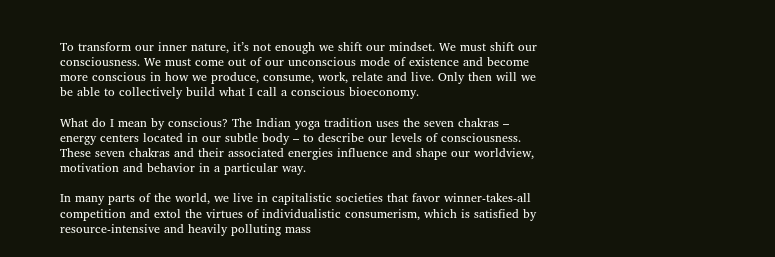To transform our inner nature, it’s not enough we shift our mindset. We must shift our consciousness. We must come out of our unconscious mode of existence and become more conscious in how we produce, consume, work, relate and live. Only then will we be able to collectively build what I call a conscious bioeconomy.

What do I mean by conscious? The Indian yoga tradition uses the seven chakras – energy centers located in our subtle body – to describe our levels of consciousness. These seven chakras and their associated energies influence and shape our worldview, motivation and behavior in a particular way.

In many parts of the world, we live in capitalistic societies that favor winner-takes-all competition and extol the virtues of individualistic consumerism, which is satisfied by resource-intensive and heavily polluting mass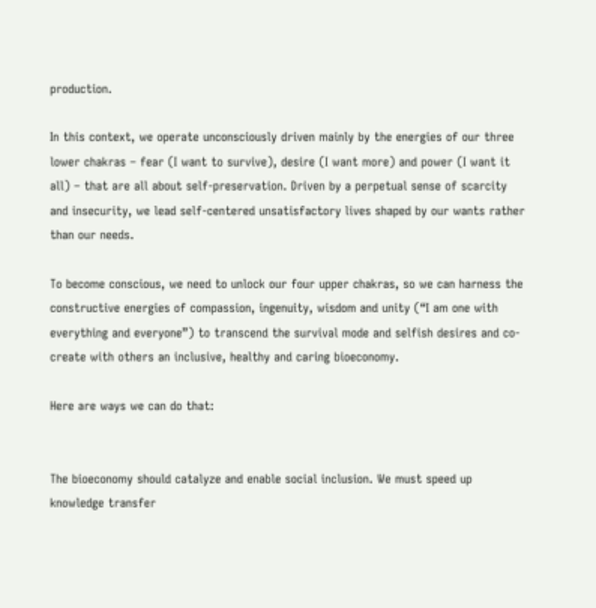production.

In this context, we operate unconsciously driven mainly by the energies of our three lower chakras – fear (I want to survive), desire (I want more) and power (I want it all) – that are all about self-preservation. Driven by a perpetual sense of scarcity and insecurity, we lead self-centered unsatisfactory lives shaped by our wants rather than our needs.

To become conscious, we need to unlock our four upper chakras, so we can harness the constructive energies of compassion, ingenuity, wisdom and unity (“I am one with everything and everyone”) to transcend the survival mode and selfish desires and co-create with others an inclusive, healthy and caring bioeconomy.

Here are ways we can do that:


The bioeconomy should catalyze and enable social inclusion. We must speed up knowledge transfer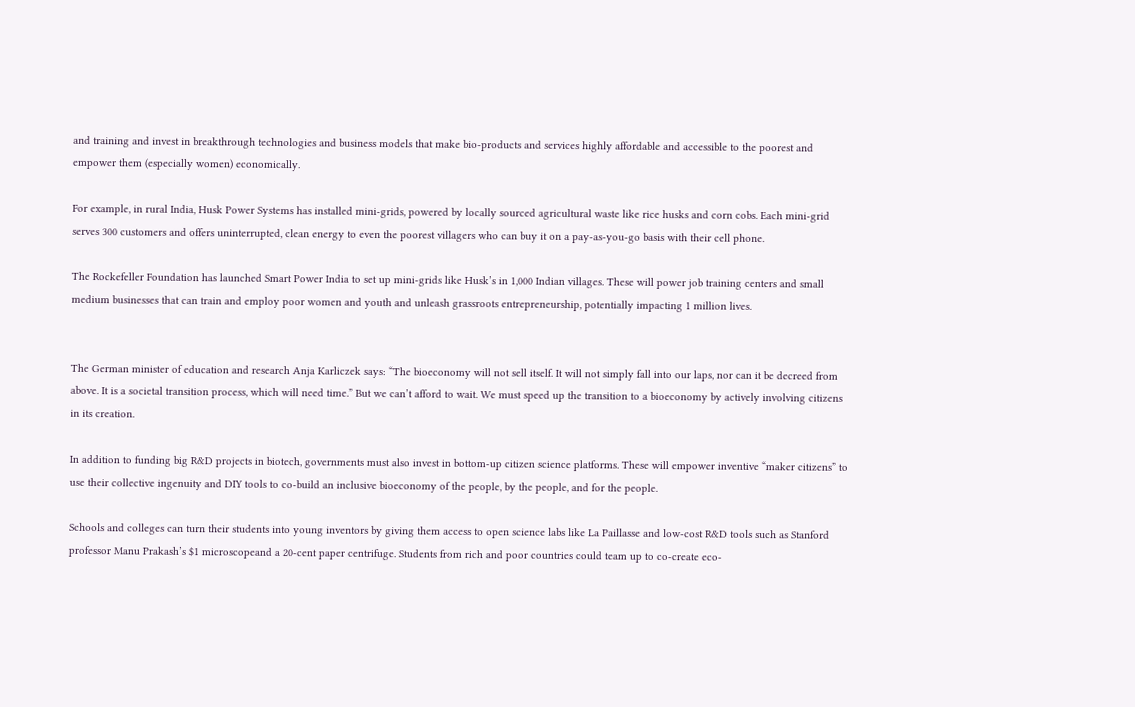and training and invest in breakthrough technologies and business models that make bio-products and services highly affordable and accessible to the poorest and empower them (especially women) economically.

For example, in rural India, Husk Power Systems has installed mini-grids, powered by locally sourced agricultural waste like rice husks and corn cobs. Each mini-grid serves 300 customers and offers uninterrupted, clean energy to even the poorest villagers who can buy it on a pay-as-you-go basis with their cell phone.

The Rockefeller Foundation has launched Smart Power India to set up mini-grids like Husk’s in 1,000 Indian villages. These will power job training centers and small medium businesses that can train and employ poor women and youth and unleash grassroots entrepreneurship, potentially impacting 1 million lives.


The German minister of education and research Anja Karliczek says: “The bioeconomy will not sell itself. It will not simply fall into our laps, nor can it be decreed from above. It is a societal transition process, which will need time.” But we can’t afford to wait. We must speed up the transition to a bioeconomy by actively involving citizens in its creation.

In addition to funding big R&D projects in biotech, governments must also invest in bottom-up citizen science platforms. These will empower inventive “maker citizens” to use their collective ingenuity and DIY tools to co-build an inclusive bioeconomy of the people, by the people, and for the people.

Schools and colleges can turn their students into young inventors by giving them access to open science labs like La Paillasse and low-cost R&D tools such as Stanford professor Manu Prakash’s $1 microscopeand a 20-cent paper centrifuge. Students from rich and poor countries could team up to co-create eco-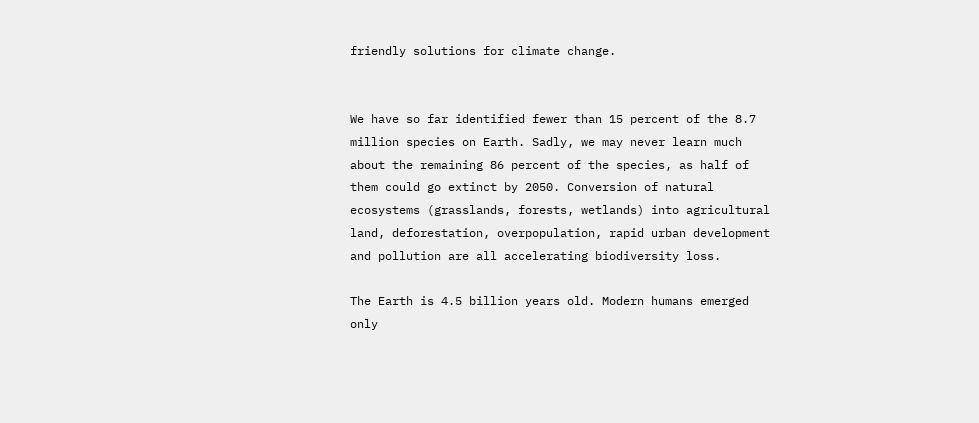friendly solutions for climate change.


We have so far identified fewer than 15 percent of the 8.7 million species on Earth. Sadly, we may never learn much about the remaining 86 percent of the species, as half of them could go extinct by 2050. Conversion of natural ecosystems (grasslands, forests, wetlands) into agricultural land, deforestation, overpopulation, rapid urban development and pollution are all accelerating biodiversity loss.

The Earth is 4.5 billion years old. Modern humans emerged only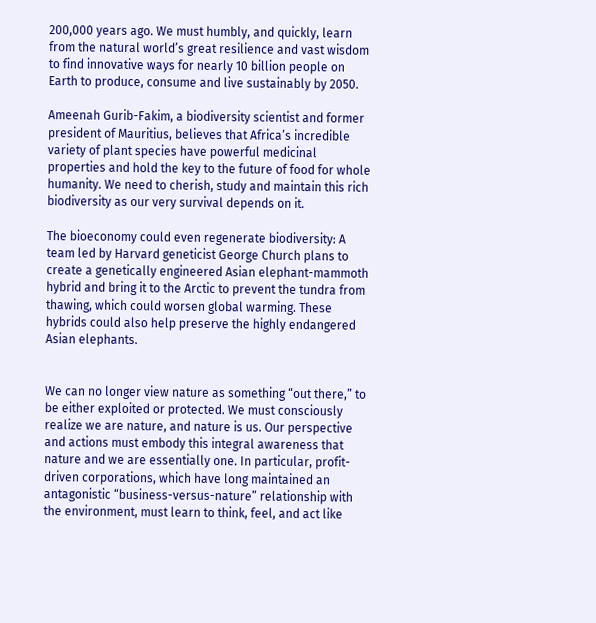200,000 years ago. We must humbly, and quickly, learn from the natural world’s great resilience and vast wisdom to find innovative ways for nearly 10 billion people on Earth to produce, consume and live sustainably by 2050.

Ameenah Gurib-Fakim, a biodiversity scientist and former president of Mauritius, believes that Africa’s incredible variety of plant species have powerful medicinal properties and hold the key to the future of food for whole humanity. We need to cherish, study and maintain this rich biodiversity as our very survival depends on it.

The bioeconomy could even regenerate biodiversity: A team led by Harvard geneticist George Church plans to create a genetically engineered Asian elephant-mammoth hybrid and bring it to the Arctic to prevent the tundra from thawing, which could worsen global warming. These hybrids could also help preserve the highly endangered Asian elephants.


We can no longer view nature as something “out there,” to be either exploited or protected. We must consciously realize we are nature, and nature is us. Our perspective and actions must embody this integral awareness that nature and we are essentially one. In particular, profit-driven corporations, which have long maintained an antagonistic “business-versus-nature” relationship with the environment, must learn to think, feel, and act like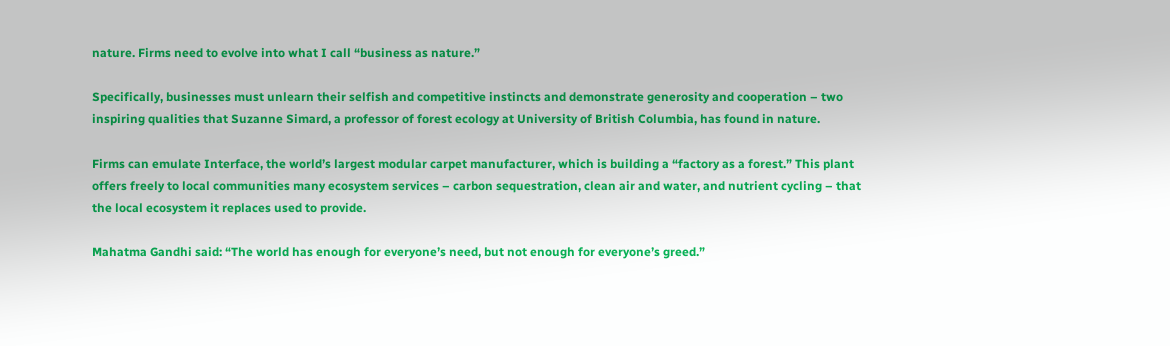nature. Firms need to evolve into what I call “business as nature.”

Specifically, businesses must unlearn their selfish and competitive instincts and demonstrate generosity and cooperation – two inspiring qualities that Suzanne Simard, a professor of forest ecology at University of British Columbia, has found in nature.

Firms can emulate Interface, the world’s largest modular carpet manufacturer, which is building a “factory as a forest.” This plant offers freely to local communities many ecosystem services – carbon sequestration, clean air and water, and nutrient cycling – that the local ecosystem it replaces used to provide.

Mahatma Gandhi said: “The world has enough for everyone’s need, but not enough for everyone’s greed.”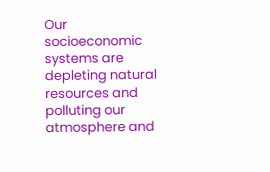Our socioeconomic systems are depleting natural resources and polluting our atmosphere and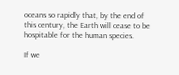oceans so rapidly that, by the end of this century, the Earth will cease to be hospitable for the human species.

If we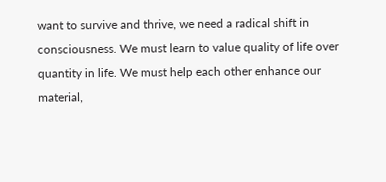want to survive and thrive, we need a radical shift in consciousness. We must learn to value quality of life over quantity in life. We must help each other enhance our material,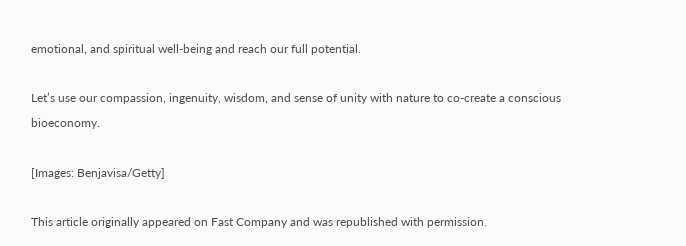emotional, and spiritual well-being and reach our full potential.

Let’s use our compassion, ingenuity, wisdom, and sense of unity with nature to co-create a conscious bioeconomy.

[Images: Benjavisa/Getty]

This article originally appeared on Fast Company and was republished with permission.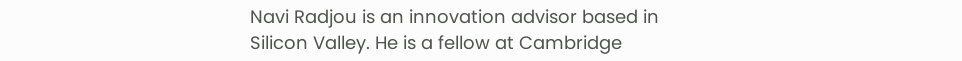Navi Radjou is an innovation advisor based in Silicon Valley. He is a fellow at Cambridge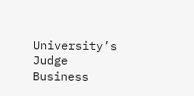University’s Judge Business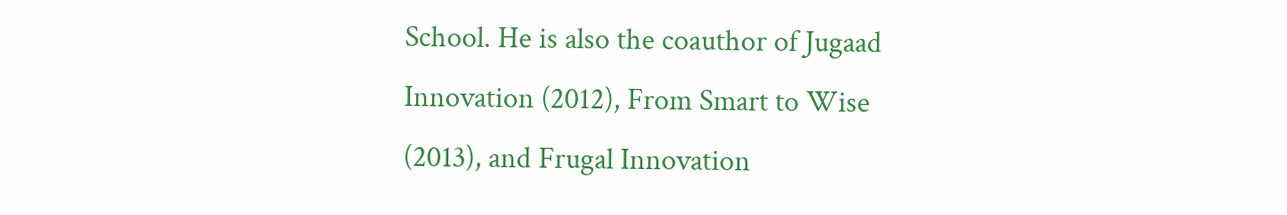School. He is also the coauthor of Jugaad Innovation (2012), From Smart to Wise (2013), and Frugal Innovation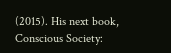(2015). His next book, Conscious Society: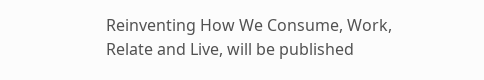Reinventing How We Consume, Work, Relate and Live, will be published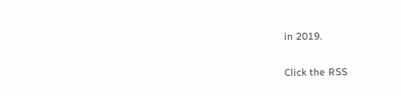in 2019.

Click the RSS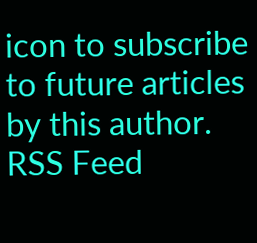icon to subscribe to future articles by this author. RSS Feed